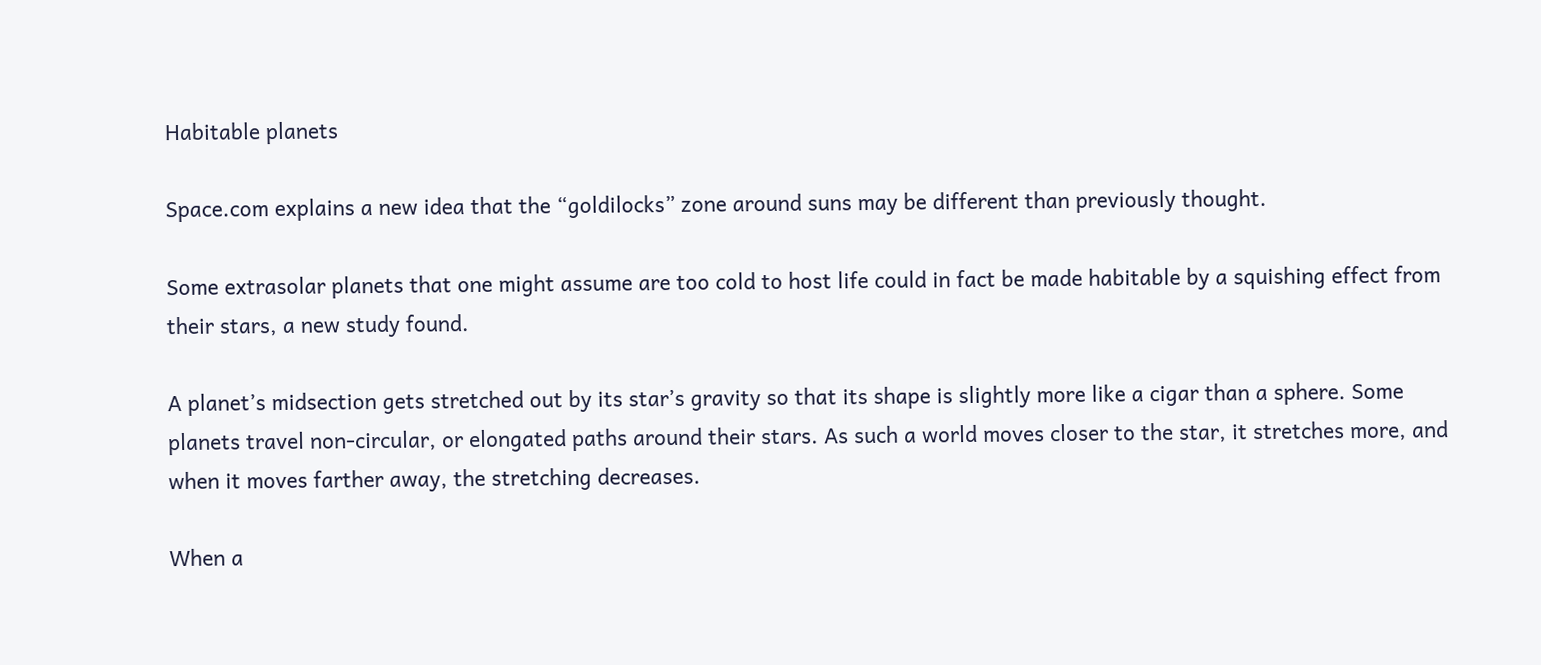Habitable planets

Space.com explains a new idea that the “goldilocks” zone around suns may be different than previously thought.

Some extrasolar planets that one might assume are too cold to host life could in fact be made habitable by a squishing effect from their stars, a new study found.

A planet’s midsection gets stretched out by its star’s gravity so that its shape is slightly more like a cigar than a sphere. Some planets travel non-circular, or elongated paths around their stars. As such a world moves closer to the star, it stretches more, and when it moves farther away, the stretching decreases.

When a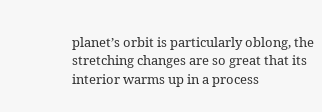planet’s orbit is particularly oblong, the stretching changes are so great that its interior warms up in a process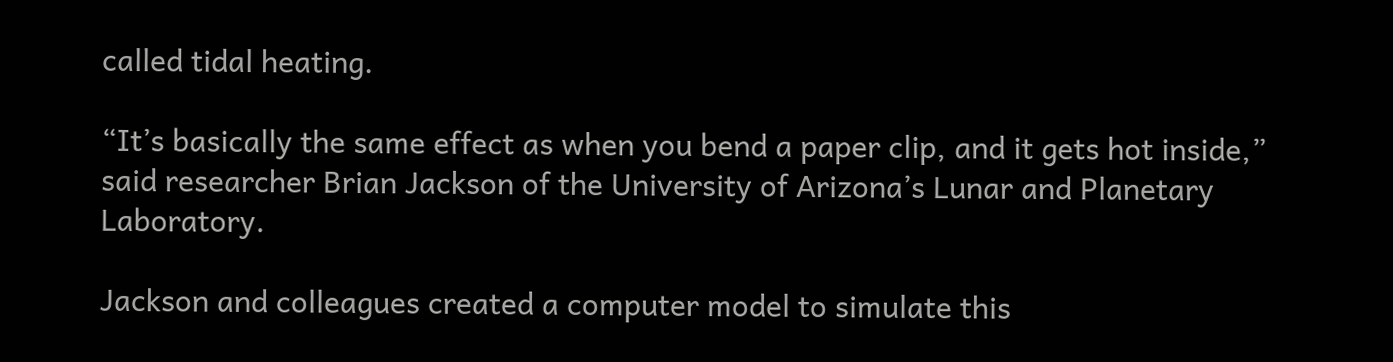called tidal heating.

“It’s basically the same effect as when you bend a paper clip, and it gets hot inside,” said researcher Brian Jackson of the University of Arizona’s Lunar and Planetary Laboratory.

Jackson and colleagues created a computer model to simulate this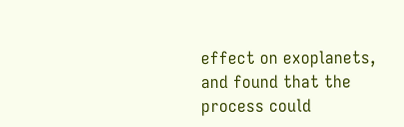effect on exoplanets, and found that the process could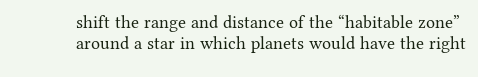shift the range and distance of the “habitable zone” around a star in which planets would have the right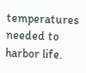temperatures needed to harbor life.